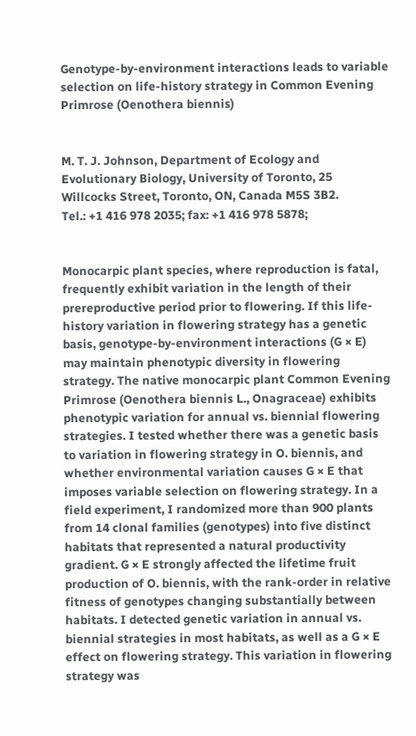Genotype-by-environment interactions leads to variable selection on life-history strategy in Common Evening Primrose (Oenothera biennis)


M. T. J. Johnson, Department of Ecology and Evolutionary Biology, University of Toronto, 25 Willcocks Street, Toronto, ON, Canada M5S 3B2.
Tel.: +1 416 978 2035; fax: +1 416 978 5878;


Monocarpic plant species, where reproduction is fatal, frequently exhibit variation in the length of their prereproductive period prior to flowering. If this life-history variation in flowering strategy has a genetic basis, genotype-by-environment interactions (G × E) may maintain phenotypic diversity in flowering strategy. The native monocarpic plant Common Evening Primrose (Oenothera biennis L., Onagraceae) exhibits phenotypic variation for annual vs. biennial flowering strategies. I tested whether there was a genetic basis to variation in flowering strategy in O. biennis, and whether environmental variation causes G × E that imposes variable selection on flowering strategy. In a field experiment, I randomized more than 900 plants from 14 clonal families (genotypes) into five distinct habitats that represented a natural productivity gradient. G × E strongly affected the lifetime fruit production of O. biennis, with the rank-order in relative fitness of genotypes changing substantially between habitats. I detected genetic variation in annual vs. biennial strategies in most habitats, as well as a G × E effect on flowering strategy. This variation in flowering strategy was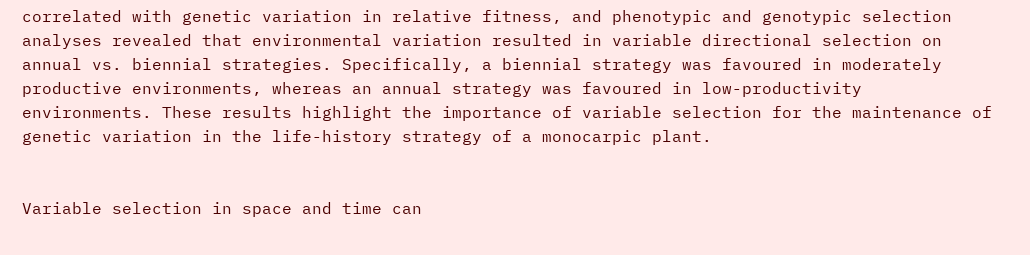correlated with genetic variation in relative fitness, and phenotypic and genotypic selection analyses revealed that environmental variation resulted in variable directional selection on annual vs. biennial strategies. Specifically, a biennial strategy was favoured in moderately productive environments, whereas an annual strategy was favoured in low-productivity environments. These results highlight the importance of variable selection for the maintenance of genetic variation in the life-history strategy of a monocarpic plant.


Variable selection in space and time can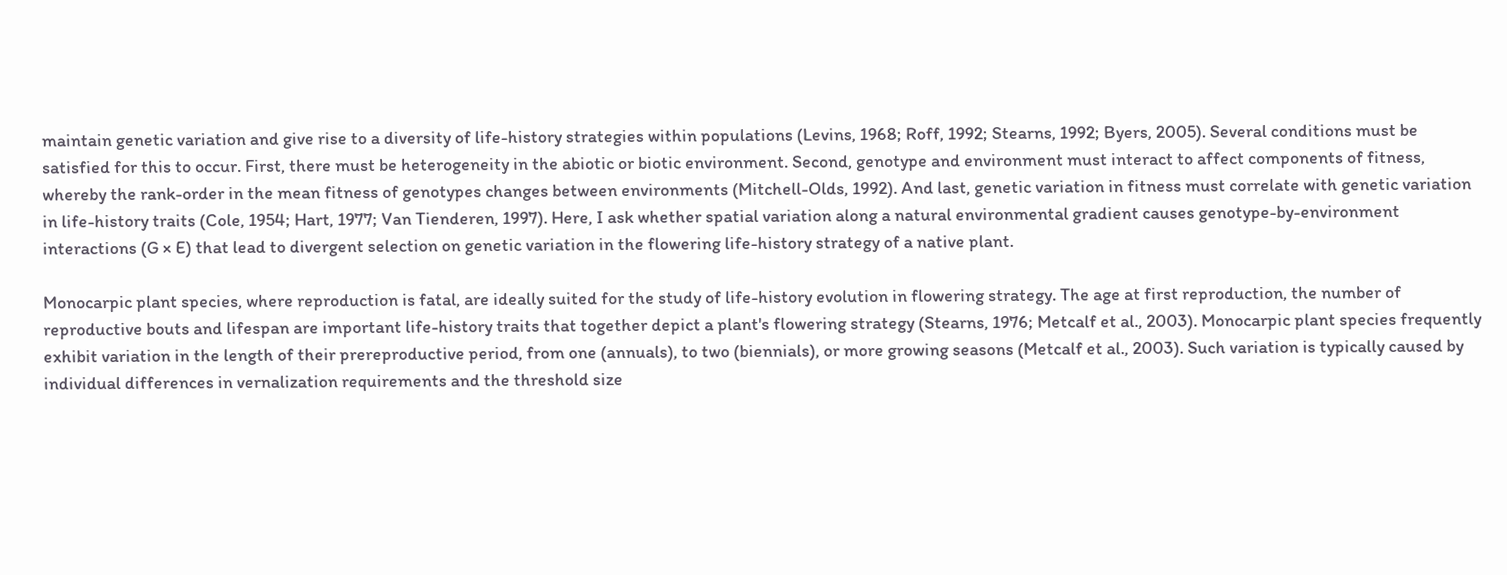maintain genetic variation and give rise to a diversity of life-history strategies within populations (Levins, 1968; Roff, 1992; Stearns, 1992; Byers, 2005). Several conditions must be satisfied for this to occur. First, there must be heterogeneity in the abiotic or biotic environment. Second, genotype and environment must interact to affect components of fitness, whereby the rank-order in the mean fitness of genotypes changes between environments (Mitchell-Olds, 1992). And last, genetic variation in fitness must correlate with genetic variation in life-history traits (Cole, 1954; Hart, 1977; Van Tienderen, 1997). Here, I ask whether spatial variation along a natural environmental gradient causes genotype-by-environment interactions (G × E) that lead to divergent selection on genetic variation in the flowering life-history strategy of a native plant.

Monocarpic plant species, where reproduction is fatal, are ideally suited for the study of life-history evolution in flowering strategy. The age at first reproduction, the number of reproductive bouts and lifespan are important life-history traits that together depict a plant's flowering strategy (Stearns, 1976; Metcalf et al., 2003). Monocarpic plant species frequently exhibit variation in the length of their prereproductive period, from one (annuals), to two (biennials), or more growing seasons (Metcalf et al., 2003). Such variation is typically caused by individual differences in vernalization requirements and the threshold size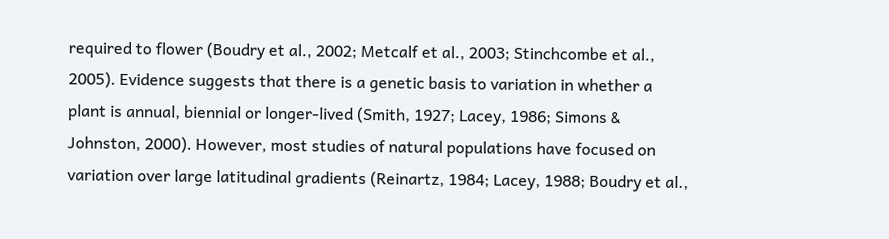required to flower (Boudry et al., 2002; Metcalf et al., 2003; Stinchcombe et al., 2005). Evidence suggests that there is a genetic basis to variation in whether a plant is annual, biennial or longer-lived (Smith, 1927; Lacey, 1986; Simons & Johnston, 2000). However, most studies of natural populations have focused on variation over large latitudinal gradients (Reinartz, 1984; Lacey, 1988; Boudry et al.,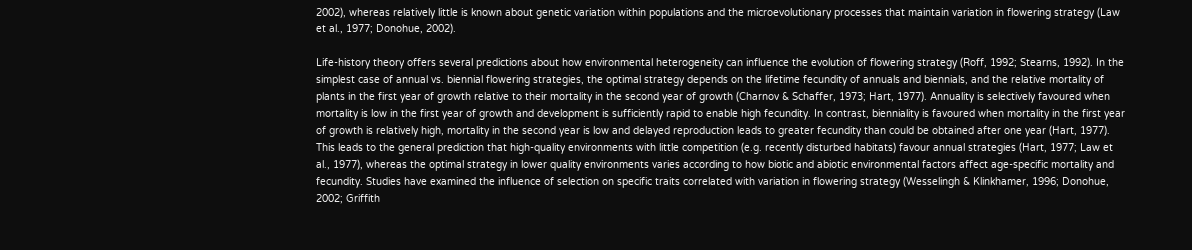2002), whereas relatively little is known about genetic variation within populations and the microevolutionary processes that maintain variation in flowering strategy (Law et al., 1977; Donohue, 2002).

Life-history theory offers several predictions about how environmental heterogeneity can influence the evolution of flowering strategy (Roff, 1992; Stearns, 1992). In the simplest case of annual vs. biennial flowering strategies, the optimal strategy depends on the lifetime fecundity of annuals and biennials, and the relative mortality of plants in the first year of growth relative to their mortality in the second year of growth (Charnov & Schaffer, 1973; Hart, 1977). Annuality is selectively favoured when mortality is low in the first year of growth and development is sufficiently rapid to enable high fecundity. In contrast, bienniality is favoured when mortality in the first year of growth is relatively high, mortality in the second year is low and delayed reproduction leads to greater fecundity than could be obtained after one year (Hart, 1977). This leads to the general prediction that high-quality environments with little competition (e.g. recently disturbed habitats) favour annual strategies (Hart, 1977; Law et al., 1977), whereas the optimal strategy in lower quality environments varies according to how biotic and abiotic environmental factors affect age-specific mortality and fecundity. Studies have examined the influence of selection on specific traits correlated with variation in flowering strategy (Wesselingh & Klinkhamer, 1996; Donohue, 2002; Griffith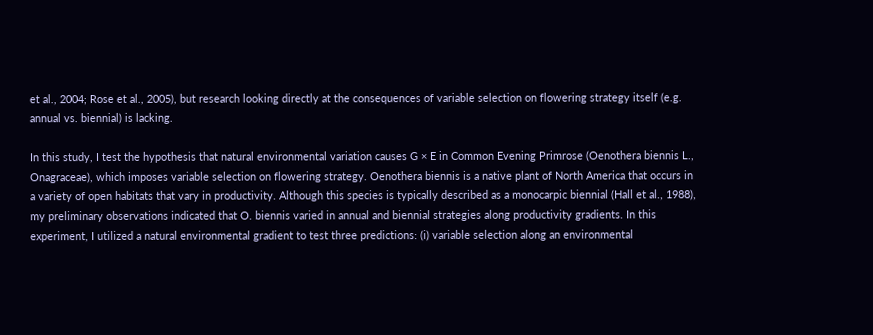et al., 2004; Rose et al., 2005), but research looking directly at the consequences of variable selection on flowering strategy itself (e.g. annual vs. biennial) is lacking.

In this study, I test the hypothesis that natural environmental variation causes G × E in Common Evening Primrose (Oenothera biennis L., Onagraceae), which imposes variable selection on flowering strategy. Oenothera biennis is a native plant of North America that occurs in a variety of open habitats that vary in productivity. Although this species is typically described as a monocarpic biennial (Hall et al., 1988), my preliminary observations indicated that O. biennis varied in annual and biennial strategies along productivity gradients. In this experiment, I utilized a natural environmental gradient to test three predictions: (i) variable selection along an environmental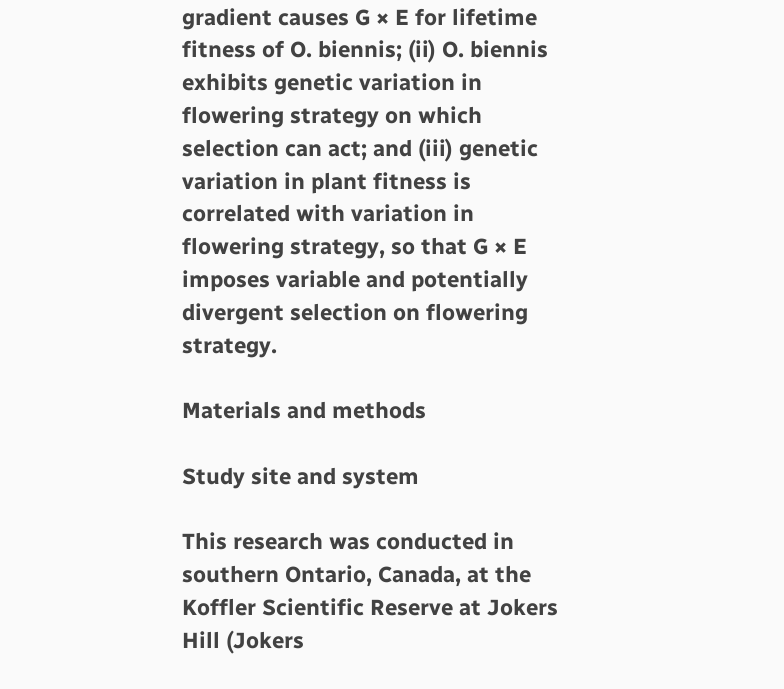gradient causes G × E for lifetime fitness of O. biennis; (ii) O. biennis exhibits genetic variation in flowering strategy on which selection can act; and (iii) genetic variation in plant fitness is correlated with variation in flowering strategy, so that G × E imposes variable and potentially divergent selection on flowering strategy.

Materials and methods

Study site and system

This research was conducted in southern Ontario, Canada, at the Koffler Scientific Reserve at Jokers Hill (Jokers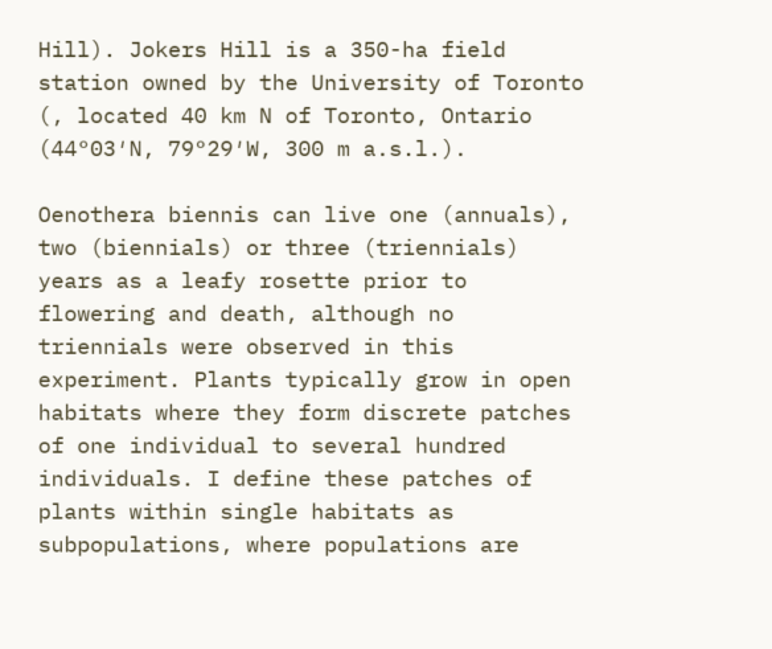Hill). Jokers Hill is a 350-ha field station owned by the University of Toronto (, located 40 km N of Toronto, Ontario (44°03′N, 79°29′W, 300 m a.s.l.).

Oenothera biennis can live one (annuals), two (biennials) or three (triennials) years as a leafy rosette prior to flowering and death, although no triennials were observed in this experiment. Plants typically grow in open habitats where they form discrete patches of one individual to several hundred individuals. I define these patches of plants within single habitats as subpopulations, where populations are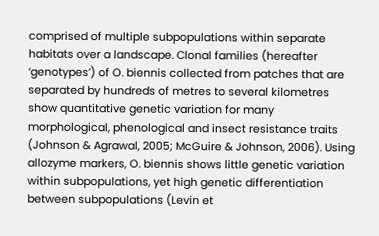comprised of multiple subpopulations within separate habitats over a landscape. Clonal families (hereafter ‘genotypes’) of O. biennis collected from patches that are separated by hundreds of metres to several kilometres show quantitative genetic variation for many morphological, phenological and insect resistance traits (Johnson & Agrawal, 2005; McGuire & Johnson, 2006). Using allozyme markers, O. biennis shows little genetic variation within subpopulations, yet high genetic differentiation between subpopulations (Levin et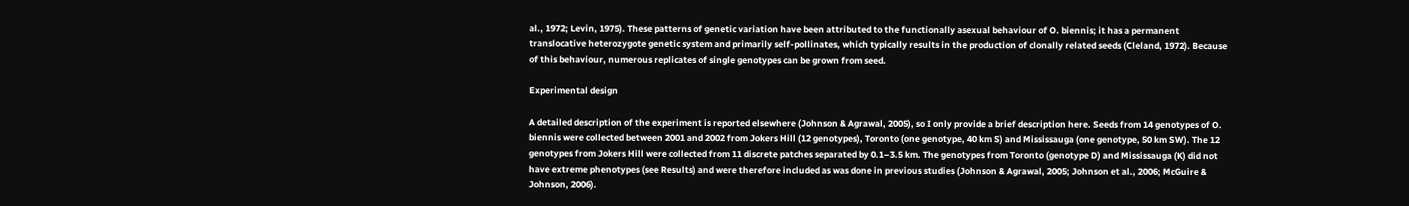al., 1972; Levin, 1975). These patterns of genetic variation have been attributed to the functionally asexual behaviour of O. biennis; it has a permanent translocative heterozygote genetic system and primarily self-pollinates, which typically results in the production of clonally related seeds (Cleland, 1972). Because of this behaviour, numerous replicates of single genotypes can be grown from seed.

Experimental design

A detailed description of the experiment is reported elsewhere (Johnson & Agrawal, 2005), so I only provide a brief description here. Seeds from 14 genotypes of O. biennis were collected between 2001 and 2002 from Jokers Hill (12 genotypes), Toronto (one genotype, 40 km S) and Mississauga (one genotype, 50 km SW). The 12 genotypes from Jokers Hill were collected from 11 discrete patches separated by 0.1–3.5 km. The genotypes from Toronto (genotype D) and Mississauga (K) did not have extreme phenotypes (see Results) and were therefore included as was done in previous studies (Johnson & Agrawal, 2005; Johnson et al., 2006; McGuire & Johnson, 2006).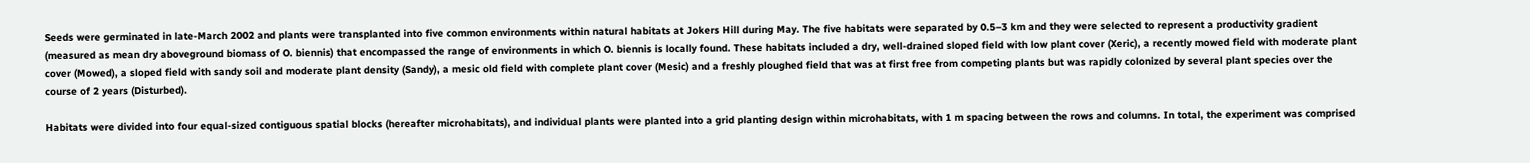Seeds were germinated in late-March 2002 and plants were transplanted into five common environments within natural habitats at Jokers Hill during May. The five habitats were separated by 0.5–3 km and they were selected to represent a productivity gradient (measured as mean dry aboveground biomass of O. biennis) that encompassed the range of environments in which O. biennis is locally found. These habitats included a dry, well-drained sloped field with low plant cover (Xeric), a recently mowed field with moderate plant cover (Mowed), a sloped field with sandy soil and moderate plant density (Sandy), a mesic old field with complete plant cover (Mesic) and a freshly ploughed field that was at first free from competing plants but was rapidly colonized by several plant species over the course of 2 years (Disturbed).

Habitats were divided into four equal-sized contiguous spatial blocks (hereafter microhabitats), and individual plants were planted into a grid planting design within microhabitats, with 1 m spacing between the rows and columns. In total, the experiment was comprised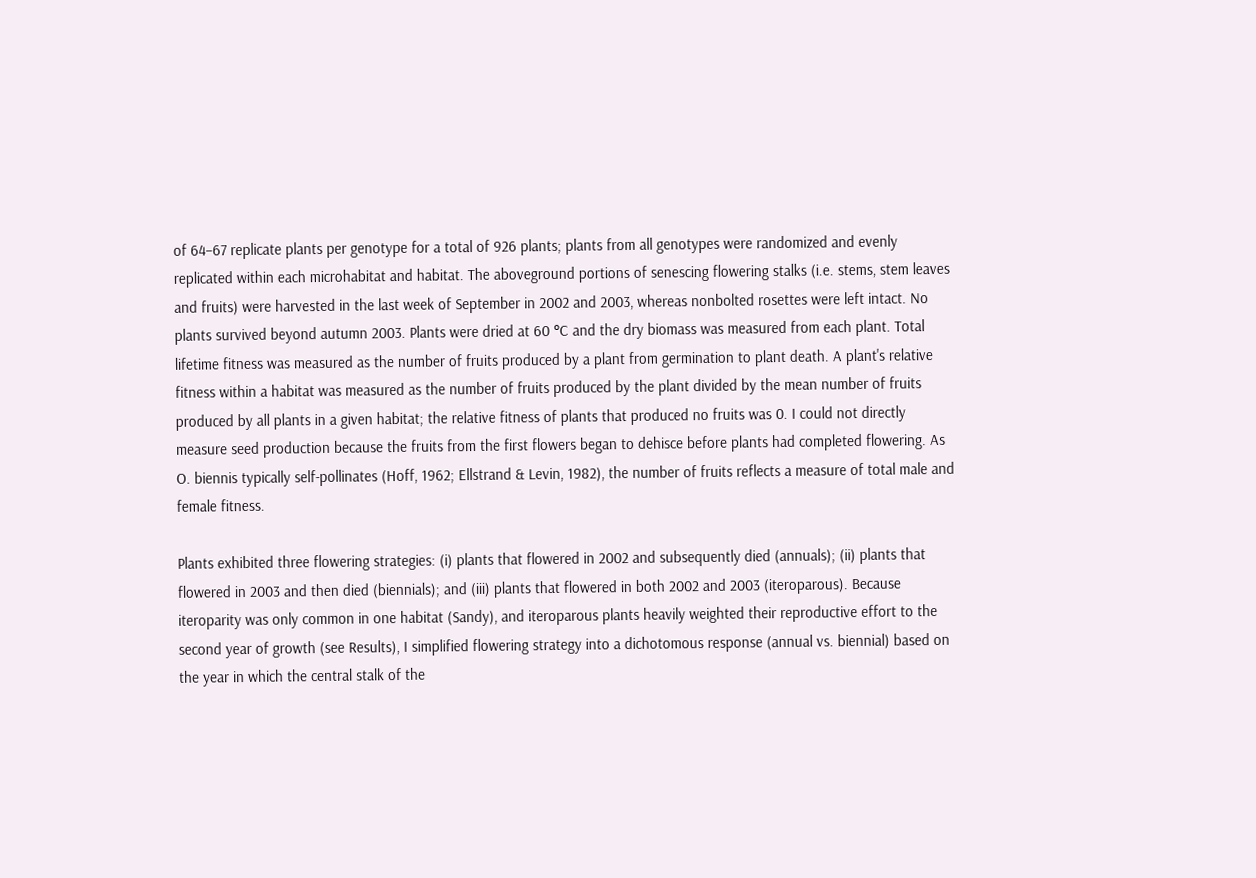of 64–67 replicate plants per genotype for a total of 926 plants; plants from all genotypes were randomized and evenly replicated within each microhabitat and habitat. The aboveground portions of senescing flowering stalks (i.e. stems, stem leaves and fruits) were harvested in the last week of September in 2002 and 2003, whereas nonbolted rosettes were left intact. No plants survived beyond autumn 2003. Plants were dried at 60 °C and the dry biomass was measured from each plant. Total lifetime fitness was measured as the number of fruits produced by a plant from germination to plant death. A plant's relative fitness within a habitat was measured as the number of fruits produced by the plant divided by the mean number of fruits produced by all plants in a given habitat; the relative fitness of plants that produced no fruits was 0. I could not directly measure seed production because the fruits from the first flowers began to dehisce before plants had completed flowering. As O. biennis typically self-pollinates (Hoff, 1962; Ellstrand & Levin, 1982), the number of fruits reflects a measure of total male and female fitness.

Plants exhibited three flowering strategies: (i) plants that flowered in 2002 and subsequently died (annuals); (ii) plants that flowered in 2003 and then died (biennials); and (iii) plants that flowered in both 2002 and 2003 (iteroparous). Because iteroparity was only common in one habitat (Sandy), and iteroparous plants heavily weighted their reproductive effort to the second year of growth (see Results), I simplified flowering strategy into a dichotomous response (annual vs. biennial) based on the year in which the central stalk of the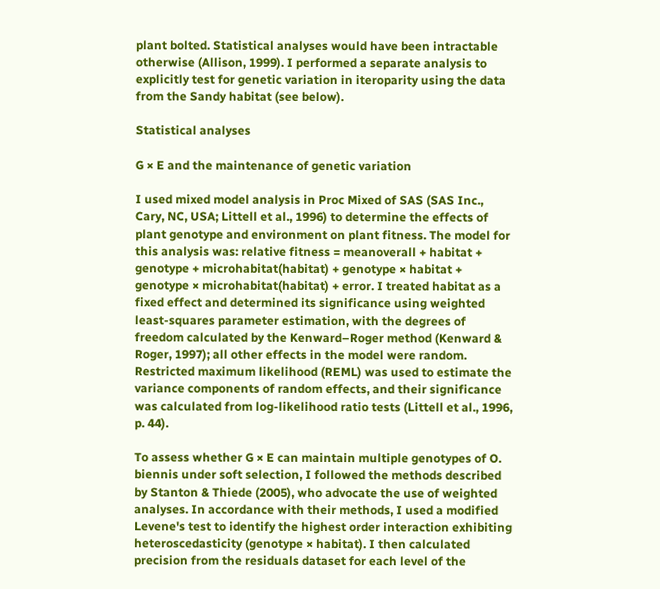plant bolted. Statistical analyses would have been intractable otherwise (Allison, 1999). I performed a separate analysis to explicitly test for genetic variation in iteroparity using the data from the Sandy habitat (see below).

Statistical analyses

G × E and the maintenance of genetic variation

I used mixed model analysis in Proc Mixed of SAS (SAS Inc., Cary, NC, USA; Littell et al., 1996) to determine the effects of plant genotype and environment on plant fitness. The model for this analysis was: relative fitness = meanoverall + habitat + genotype + microhabitat(habitat) + genotype × habitat + genotype × microhabitat(habitat) + error. I treated habitat as a fixed effect and determined its significance using weighted least-squares parameter estimation, with the degrees of freedom calculated by the Kenward–Roger method (Kenward & Roger, 1997); all other effects in the model were random. Restricted maximum likelihood (REML) was used to estimate the variance components of random effects, and their significance was calculated from log-likelihood ratio tests (Littell et al., 1996, p. 44).

To assess whether G × E can maintain multiple genotypes of O. biennis under soft selection, I followed the methods described by Stanton & Thiede (2005), who advocate the use of weighted analyses. In accordance with their methods, I used a modified Levene's test to identify the highest order interaction exhibiting heteroscedasticity (genotype × habitat). I then calculated precision from the residuals dataset for each level of the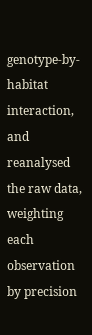genotype-by-habitat interaction, and reanalysed the raw data, weighting each observation by precision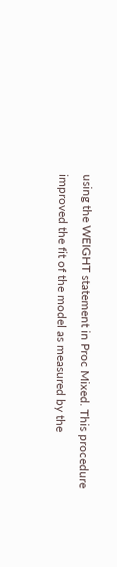using the WEIGHT statement in Proc Mixed. This procedure improved the fit of the model as measured by the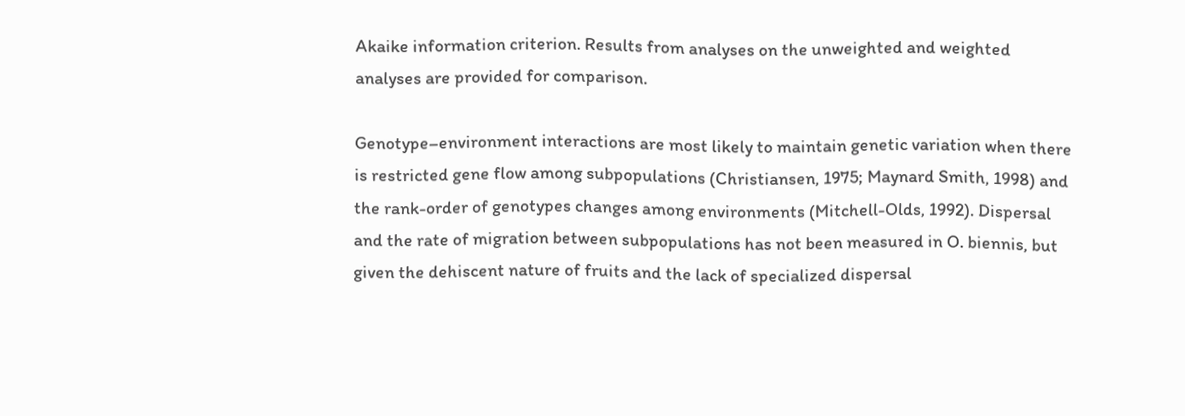Akaike information criterion. Results from analyses on the unweighted and weighted analyses are provided for comparison.

Genotype–environment interactions are most likely to maintain genetic variation when there is restricted gene flow among subpopulations (Christiansen, 1975; Maynard Smith, 1998) and the rank-order of genotypes changes among environments (Mitchell-Olds, 1992). Dispersal and the rate of migration between subpopulations has not been measured in O. biennis, but given the dehiscent nature of fruits and the lack of specialized dispersal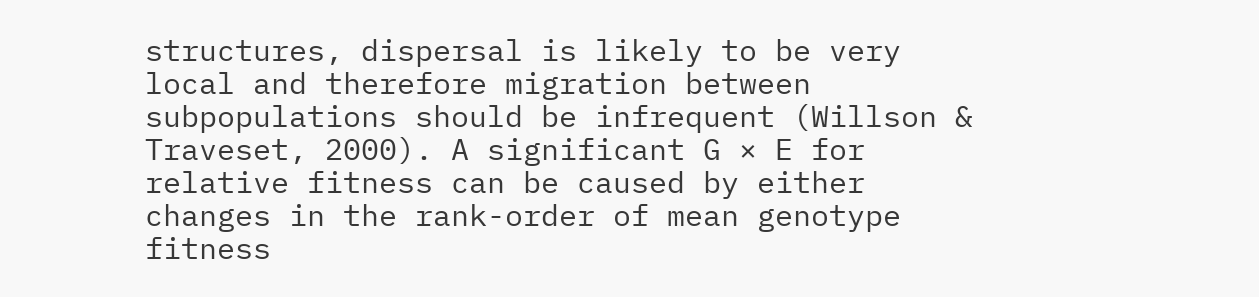structures, dispersal is likely to be very local and therefore migration between subpopulations should be infrequent (Willson & Traveset, 2000). A significant G × E for relative fitness can be caused by either changes in the rank-order of mean genotype fitness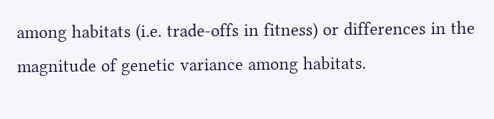among habitats (i.e. trade-offs in fitness) or differences in the magnitude of genetic variance among habitats.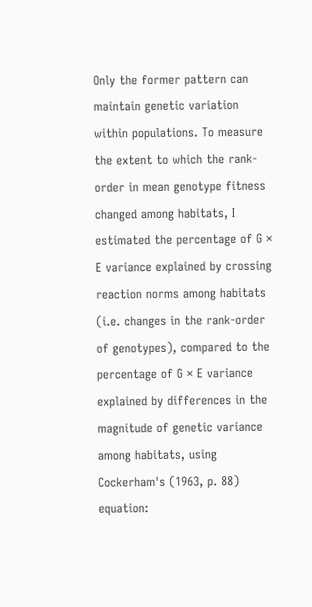Only the former pattern can maintain genetic variation within populations. To measure the extent to which the rank-order in mean genotype fitness changed among habitats, I estimated the percentage of G × E variance explained by crossing reaction norms among habitats (i.e. changes in the rank-order of genotypes), compared to the percentage of G × E variance explained by differences in the magnitude of genetic variance among habitats, using Cockerham's (1963, p. 88) equation: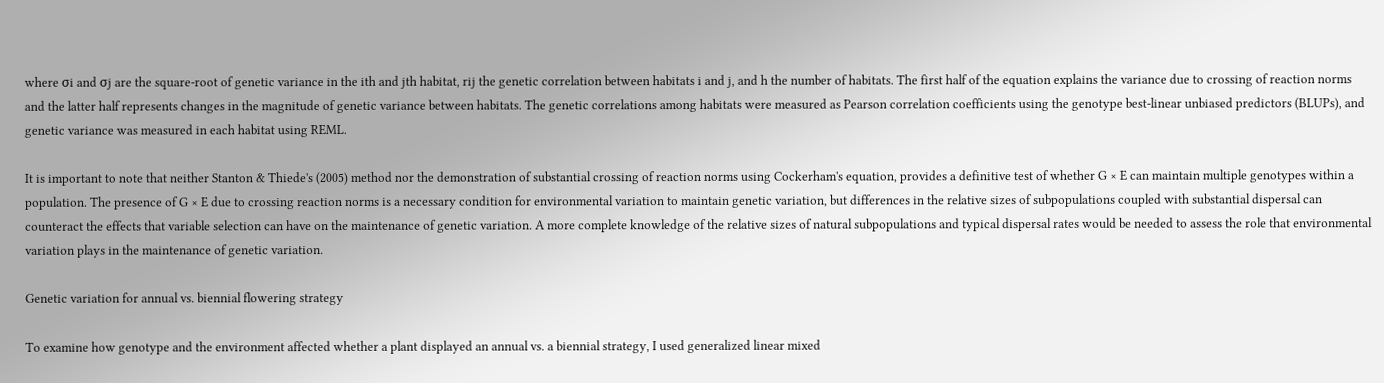where σi and σj are the square-root of genetic variance in the ith and jth habitat, rij the genetic correlation between habitats i and j, and h the number of habitats. The first half of the equation explains the variance due to crossing of reaction norms and the latter half represents changes in the magnitude of genetic variance between habitats. The genetic correlations among habitats were measured as Pearson correlation coefficients using the genotype best-linear unbiased predictors (BLUPs), and genetic variance was measured in each habitat using REML.

It is important to note that neither Stanton & Thiede's (2005) method nor the demonstration of substantial crossing of reaction norms using Cockerham's equation, provides a definitive test of whether G × E can maintain multiple genotypes within a population. The presence of G × E due to crossing reaction norms is a necessary condition for environmental variation to maintain genetic variation, but differences in the relative sizes of subpopulations coupled with substantial dispersal can counteract the effects that variable selection can have on the maintenance of genetic variation. A more complete knowledge of the relative sizes of natural subpopulations and typical dispersal rates would be needed to assess the role that environmental variation plays in the maintenance of genetic variation.

Genetic variation for annual vs. biennial flowering strategy

To examine how genotype and the environment affected whether a plant displayed an annual vs. a biennial strategy, I used generalized linear mixed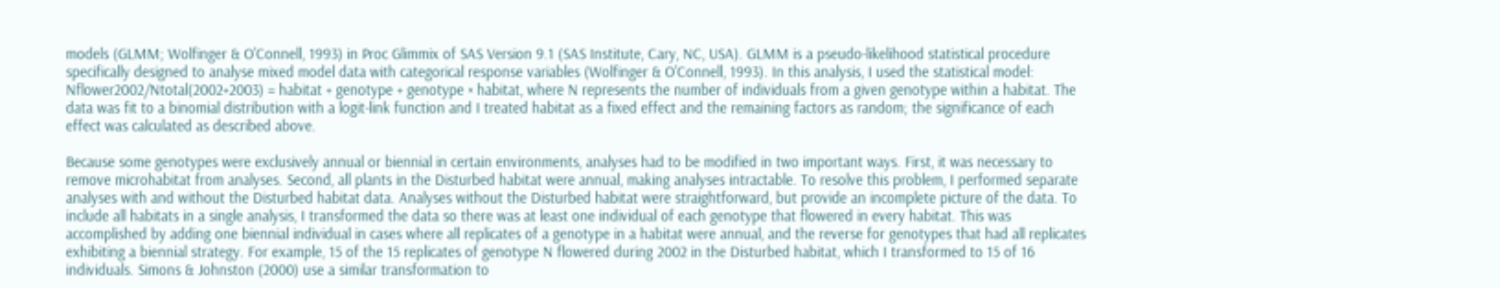models (GLMM; Wolfinger & O'Connell, 1993) in Proc Glimmix of SAS Version 9.1 (SAS Institute, Cary, NC, USA). GLMM is a pseudo-likelihood statistical procedure specifically designed to analyse mixed model data with categorical response variables (Wolfinger & O'Connell, 1993). In this analysis, I used the statistical model: Nflower2002/Ntotal(2002+2003) = habitat + genotype + genotype × habitat, where N represents the number of individuals from a given genotype within a habitat. The data was fit to a binomial distribution with a logit-link function and I treated habitat as a fixed effect and the remaining factors as random; the significance of each effect was calculated as described above.

Because some genotypes were exclusively annual or biennial in certain environments, analyses had to be modified in two important ways. First, it was necessary to remove microhabitat from analyses. Second, all plants in the Disturbed habitat were annual, making analyses intractable. To resolve this problem, I performed separate analyses with and without the Disturbed habitat data. Analyses without the Disturbed habitat were straightforward, but provide an incomplete picture of the data. To include all habitats in a single analysis, I transformed the data so there was at least one individual of each genotype that flowered in every habitat. This was accomplished by adding one biennial individual in cases where all replicates of a genotype in a habitat were annual, and the reverse for genotypes that had all replicates exhibiting a biennial strategy. For example, 15 of the 15 replicates of genotype N flowered during 2002 in the Disturbed habitat, which I transformed to 15 of 16 individuals. Simons & Johnston (2000) use a similar transformation to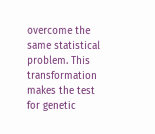overcome the same statistical problem. This transformation makes the test for genetic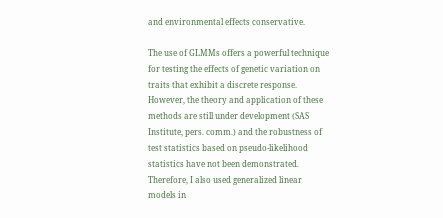and environmental effects conservative.

The use of GLMMs offers a powerful technique for testing the effects of genetic variation on traits that exhibit a discrete response. However, the theory and application of these methods are still under development (SAS Institute, pers. comm.) and the robustness of test statistics based on pseudo-likelihood statistics have not been demonstrated. Therefore, I also used generalized linear models in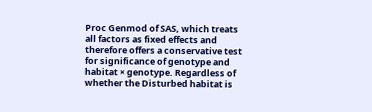Proc Genmod of SAS, which treats all factors as fixed effects and therefore offers a conservative test for significance of genotype and habitat × genotype. Regardless of whether the Disturbed habitat is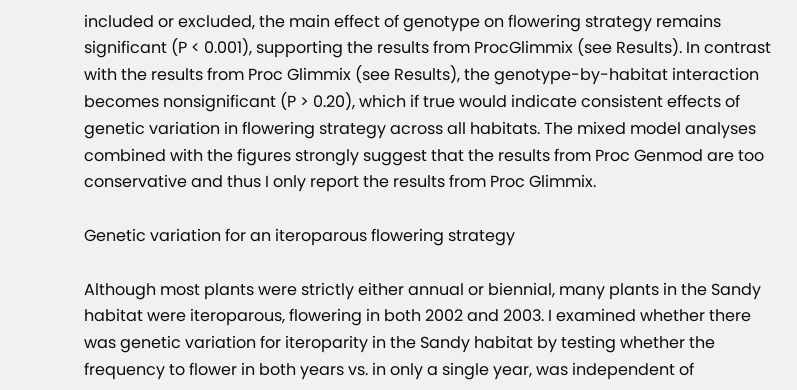included or excluded, the main effect of genotype on flowering strategy remains significant (P < 0.001), supporting the results from ProcGlimmix (see Results). In contrast with the results from Proc Glimmix (see Results), the genotype-by-habitat interaction becomes nonsignificant (P > 0.20), which if true would indicate consistent effects of genetic variation in flowering strategy across all habitats. The mixed model analyses combined with the figures strongly suggest that the results from Proc Genmod are too conservative and thus I only report the results from Proc Glimmix.

Genetic variation for an iteroparous flowering strategy

Although most plants were strictly either annual or biennial, many plants in the Sandy habitat were iteroparous, flowering in both 2002 and 2003. I examined whether there was genetic variation for iteroparity in the Sandy habitat by testing whether the frequency to flower in both years vs. in only a single year, was independent of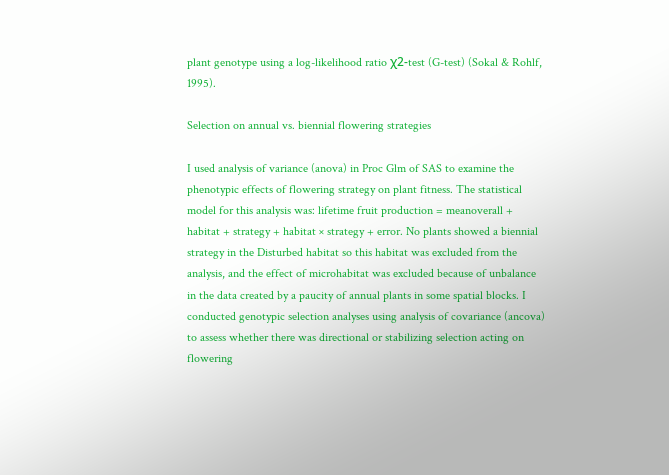plant genotype using a log-likelihood ratio χ2-test (G-test) (Sokal & Rohlf, 1995).

Selection on annual vs. biennial flowering strategies

I used analysis of variance (anova) in Proc Glm of SAS to examine the phenotypic effects of flowering strategy on plant fitness. The statistical model for this analysis was: lifetime fruit production = meanoverall + habitat + strategy + habitat × strategy + error. No plants showed a biennial strategy in the Disturbed habitat so this habitat was excluded from the analysis, and the effect of microhabitat was excluded because of unbalance in the data created by a paucity of annual plants in some spatial blocks. I conducted genotypic selection analyses using analysis of covariance (ancova) to assess whether there was directional or stabilizing selection acting on flowering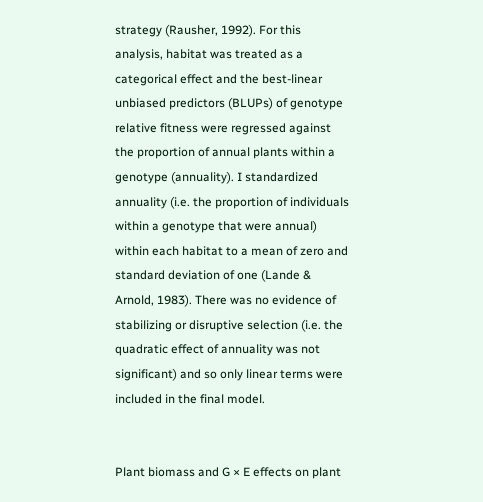strategy (Rausher, 1992). For this analysis, habitat was treated as a categorical effect and the best-linear unbiased predictors (BLUPs) of genotype relative fitness were regressed against the proportion of annual plants within a genotype (annuality). I standardized annuality (i.e. the proportion of individuals within a genotype that were annual) within each habitat to a mean of zero and standard deviation of one (Lande & Arnold, 1983). There was no evidence of stabilizing or disruptive selection (i.e. the quadratic effect of annuality was not significant) and so only linear terms were included in the final model.


Plant biomass and G × E effects on plant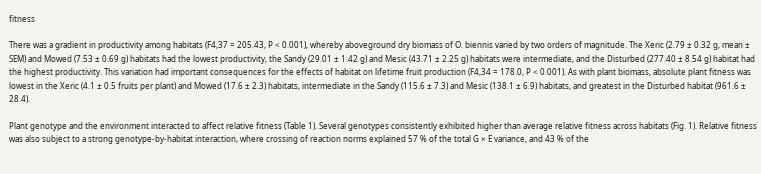fitness

There was a gradient in productivity among habitats (F4,37 = 205.43, P < 0.001), whereby aboveground dry biomass of O. biennis varied by two orders of magnitude. The Xeric (2.79 ± 0.32 g, mean ± SEM) and Mowed (7.53 ± 0.69 g) habitats had the lowest productivity, the Sandy (29.01 ± 1.42 g) and Mesic (43.71 ± 2.25 g) habitats were intermediate, and the Disturbed (277.40 ± 8.54 g) habitat had the highest productivity. This variation had important consequences for the effects of habitat on lifetime fruit production (F4,34 = 178.0, P < 0.001). As with plant biomass, absolute plant fitness was lowest in the Xeric (4.1 ± 0.5 fruits per plant) and Mowed (17.6 ± 2.3) habitats, intermediate in the Sandy (115.6 ± 7.3) and Mesic (138.1 ± 6.9) habitats, and greatest in the Disturbed habitat (961.6 ± 28.4).

Plant genotype and the environment interacted to affect relative fitness (Table 1). Several genotypes consistently exhibited higher than average relative fitness across habitats (Fig. 1). Relative fitness was also subject to a strong genotype-by-habitat interaction, where crossing of reaction norms explained 57 % of the total G × E variance, and 43 % of the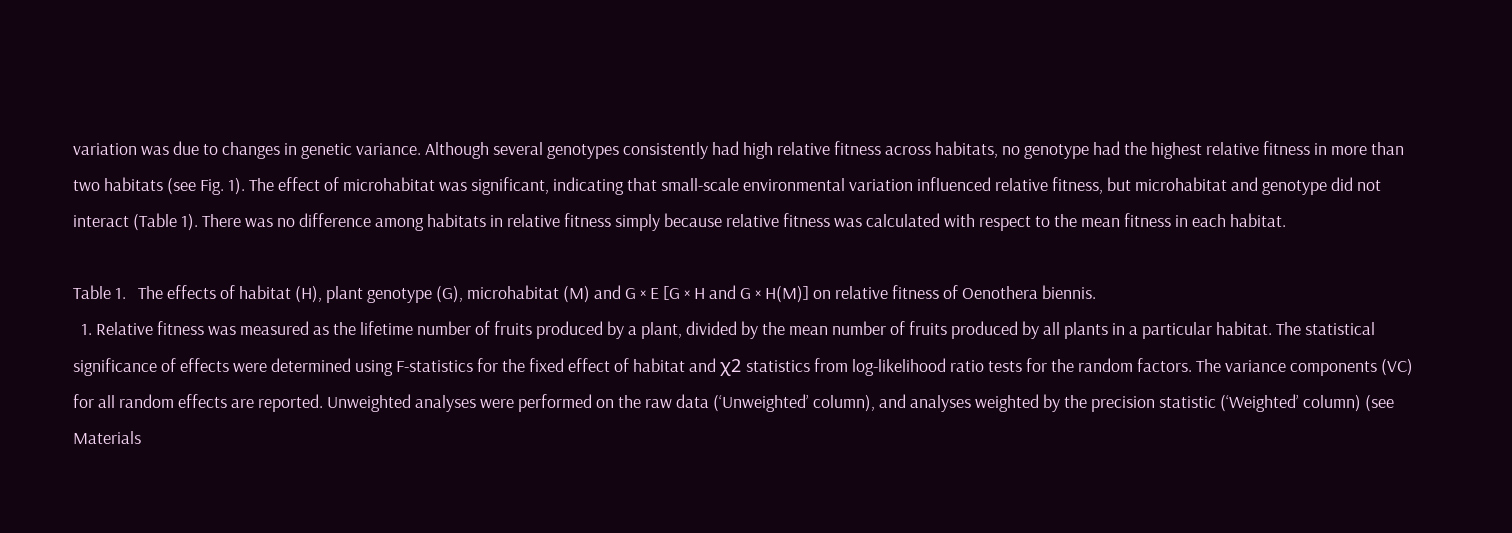variation was due to changes in genetic variance. Although several genotypes consistently had high relative fitness across habitats, no genotype had the highest relative fitness in more than two habitats (see Fig. 1). The effect of microhabitat was significant, indicating that small-scale environmental variation influenced relative fitness, but microhabitat and genotype did not interact (Table 1). There was no difference among habitats in relative fitness simply because relative fitness was calculated with respect to the mean fitness in each habitat.

Table 1.   The effects of habitat (H), plant genotype (G), microhabitat (M) and G × E [G × H and G × H(M)] on relative fitness of Oenothera biennis.
  1. Relative fitness was measured as the lifetime number of fruits produced by a plant, divided by the mean number of fruits produced by all plants in a particular habitat. The statistical significance of effects were determined using F-statistics for the fixed effect of habitat and χ2 statistics from log-likelihood ratio tests for the random factors. The variance components (VC) for all random effects are reported. Unweighted analyses were performed on the raw data (‘Unweighted’ column), and analyses weighted by the precision statistic (‘Weighted’ column) (see Materials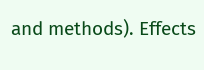and methods). Effects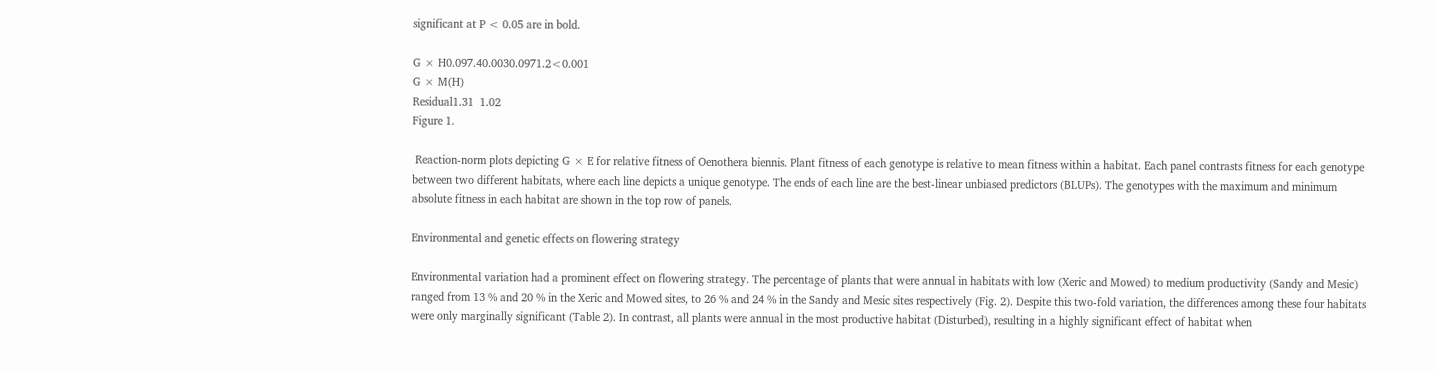significant at P < 0.05 are in bold.

G × H0.097.40.0030.0971.2<0.001
G × M(H)
Residual1.31  1.02
Figure 1.

 Reaction-norm plots depicting G × E for relative fitness of Oenothera biennis. Plant fitness of each genotype is relative to mean fitness within a habitat. Each panel contrasts fitness for each genotype between two different habitats, where each line depicts a unique genotype. The ends of each line are the best-linear unbiased predictors (BLUPs). The genotypes with the maximum and minimum absolute fitness in each habitat are shown in the top row of panels.

Environmental and genetic effects on flowering strategy

Environmental variation had a prominent effect on flowering strategy. The percentage of plants that were annual in habitats with low (Xeric and Mowed) to medium productivity (Sandy and Mesic) ranged from 13 % and 20 % in the Xeric and Mowed sites, to 26 % and 24 % in the Sandy and Mesic sites respectively (Fig. 2). Despite this two-fold variation, the differences among these four habitats were only marginally significant (Table 2). In contrast, all plants were annual in the most productive habitat (Disturbed), resulting in a highly significant effect of habitat when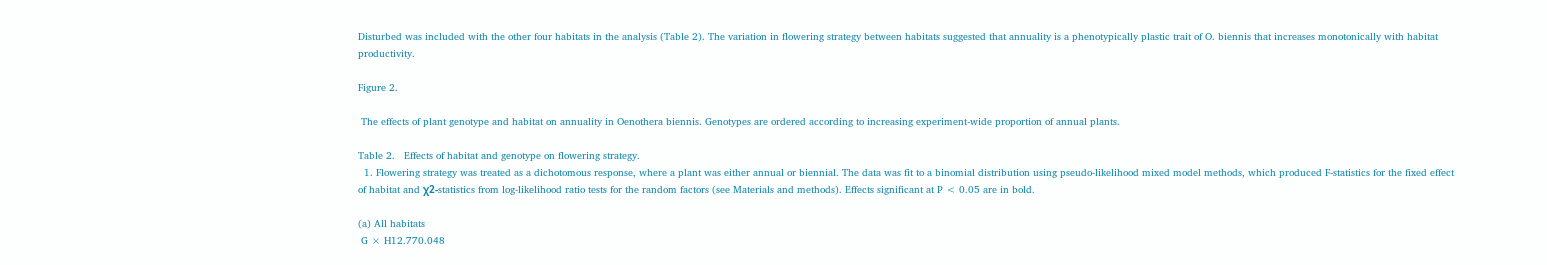Disturbed was included with the other four habitats in the analysis (Table 2). The variation in flowering strategy between habitats suggested that annuality is a phenotypically plastic trait of O. biennis that increases monotonically with habitat productivity.

Figure 2.

 The effects of plant genotype and habitat on annuality in Oenothera biennis. Genotypes are ordered according to increasing experiment-wide proportion of annual plants.

Table 2.   Effects of habitat and genotype on flowering strategy.
  1. Flowering strategy was treated as a dichotomous response, where a plant was either annual or biennial. The data was fit to a binomial distribution using pseudo-likelihood mixed model methods, which produced F-statistics for the fixed effect of habitat and χ2-statistics from log-likelihood ratio tests for the random factors (see Materials and methods). Effects significant at P < 0.05 are in bold.

(a) All habitats
 G × H12.770.048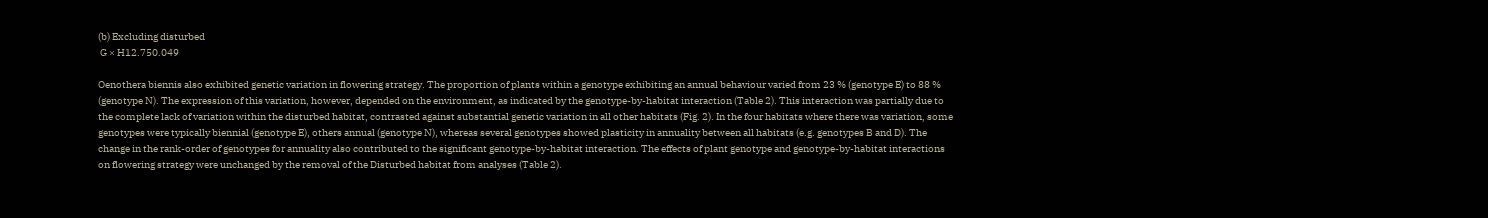(b) Excluding disturbed
 G × H12.750.049

Oenothera biennis also exhibited genetic variation in flowering strategy. The proportion of plants within a genotype exhibiting an annual behaviour varied from 23 % (genotype E) to 88 % (genotype N). The expression of this variation, however, depended on the environment, as indicated by the genotype-by-habitat interaction (Table 2). This interaction was partially due to the complete lack of variation within the disturbed habitat, contrasted against substantial genetic variation in all other habitats (Fig. 2). In the four habitats where there was variation, some genotypes were typically biennial (genotype E), others annual (genotype N), whereas several genotypes showed plasticity in annuality between all habitats (e.g. genotypes B and D). The change in the rank-order of genotypes for annuality also contributed to the significant genotype-by-habitat interaction. The effects of plant genotype and genotype-by-habitat interactions on flowering strategy were unchanged by the removal of the Disturbed habitat from analyses (Table 2).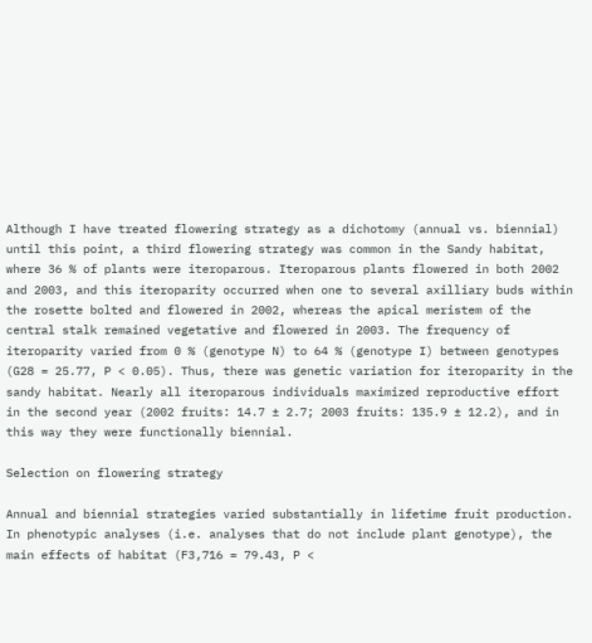Although I have treated flowering strategy as a dichotomy (annual vs. biennial) until this point, a third flowering strategy was common in the Sandy habitat, where 36 % of plants were iteroparous. Iteroparous plants flowered in both 2002 and 2003, and this iteroparity occurred when one to several axilliary buds within the rosette bolted and flowered in 2002, whereas the apical meristem of the central stalk remained vegetative and flowered in 2003. The frequency of iteroparity varied from 0 % (genotype N) to 64 % (genotype I) between genotypes (G28 = 25.77, P < 0.05). Thus, there was genetic variation for iteroparity in the sandy habitat. Nearly all iteroparous individuals maximized reproductive effort in the second year (2002 fruits: 14.7 ± 2.7; 2003 fruits: 135.9 ± 12.2), and in this way they were functionally biennial.

Selection on flowering strategy

Annual and biennial strategies varied substantially in lifetime fruit production. In phenotypic analyses (i.e. analyses that do not include plant genotype), the main effects of habitat (F3,716 = 79.43, P <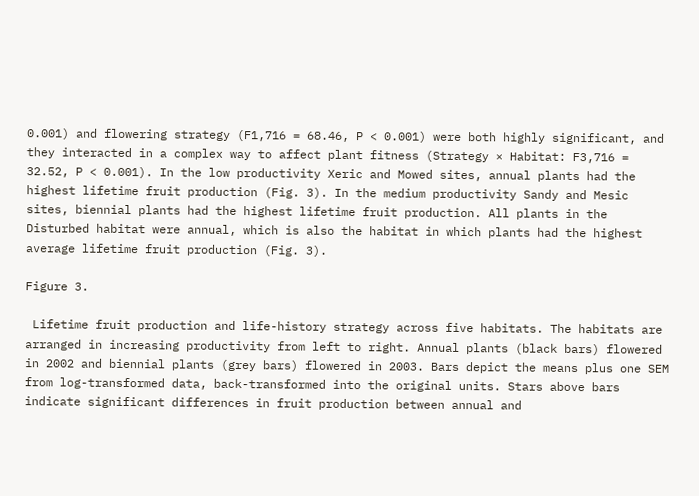0.001) and flowering strategy (F1,716 = 68.46, P < 0.001) were both highly significant, and they interacted in a complex way to affect plant fitness (Strategy × Habitat: F3,716 = 32.52, P < 0.001). In the low productivity Xeric and Mowed sites, annual plants had the highest lifetime fruit production (Fig. 3). In the medium productivity Sandy and Mesic sites, biennial plants had the highest lifetime fruit production. All plants in the Disturbed habitat were annual, which is also the habitat in which plants had the highest average lifetime fruit production (Fig. 3).

Figure 3.

 Lifetime fruit production and life-history strategy across five habitats. The habitats are arranged in increasing productivity from left to right. Annual plants (black bars) flowered in 2002 and biennial plants (grey bars) flowered in 2003. Bars depict the means plus one SEM from log-transformed data, back-transformed into the original units. Stars above bars indicate significant differences in fruit production between annual and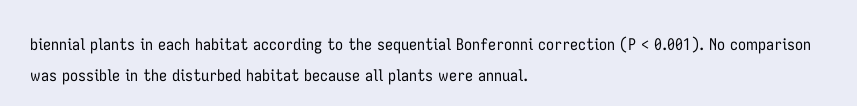biennial plants in each habitat according to the sequential Bonferonni correction (P < 0.001). No comparison was possible in the disturbed habitat because all plants were annual.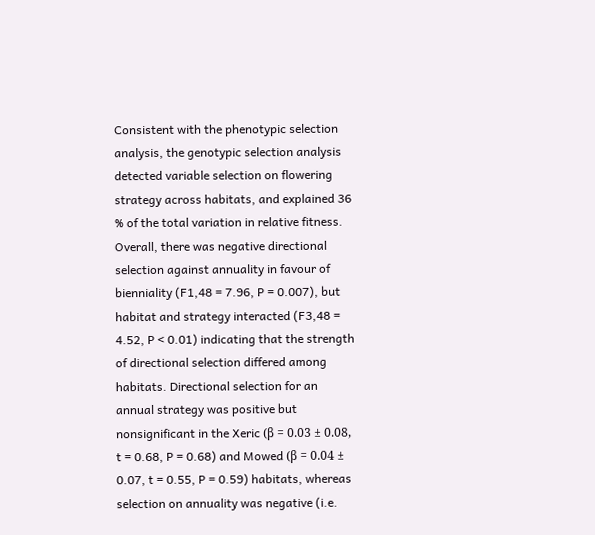Consistent with the phenotypic selection analysis, the genotypic selection analysis detected variable selection on flowering strategy across habitats, and explained 36 % of the total variation in relative fitness. Overall, there was negative directional selection against annuality in favour of bienniality (F1,48 = 7.96, P = 0.007), but habitat and strategy interacted (F3,48 = 4.52, P < 0.01) indicating that the strength of directional selection differed among habitats. Directional selection for an annual strategy was positive but nonsignificant in the Xeric (β = 0.03 ± 0.08, t = 0.68, P = 0.68) and Mowed (β = 0.04 ± 0.07, t = 0.55, P = 0.59) habitats, whereas selection on annuality was negative (i.e.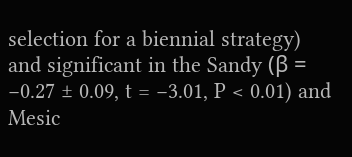selection for a biennial strategy) and significant in the Sandy (β = −0.27 ± 0.09, t = −3.01, P < 0.01) and Mesic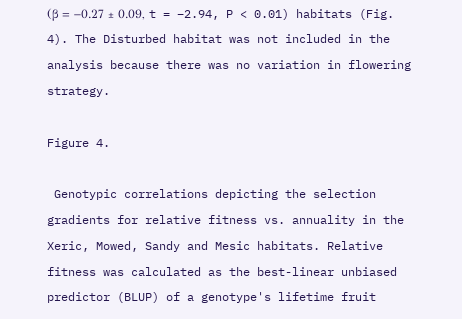(β = −0.27 ± 0.09, t = −2.94, P < 0.01) habitats (Fig. 4). The Disturbed habitat was not included in the analysis because there was no variation in flowering strategy.

Figure 4.

 Genotypic correlations depicting the selection gradients for relative fitness vs. annuality in the Xeric, Mowed, Sandy and Mesic habitats. Relative fitness was calculated as the best-linear unbiased predictor (BLUP) of a genotype's lifetime fruit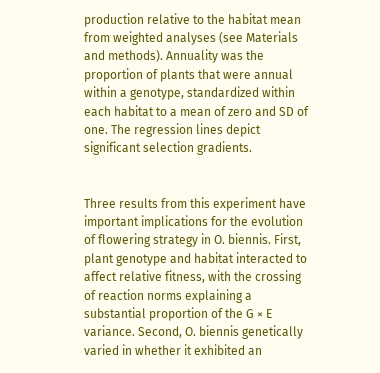production relative to the habitat mean from weighted analyses (see Materials and methods). Annuality was the proportion of plants that were annual within a genotype, standardized within each habitat to a mean of zero and SD of one. The regression lines depict significant selection gradients.


Three results from this experiment have important implications for the evolution of flowering strategy in O. biennis. First, plant genotype and habitat interacted to affect relative fitness, with the crossing of reaction norms explaining a substantial proportion of the G × E variance. Second, O. biennis genetically varied in whether it exhibited an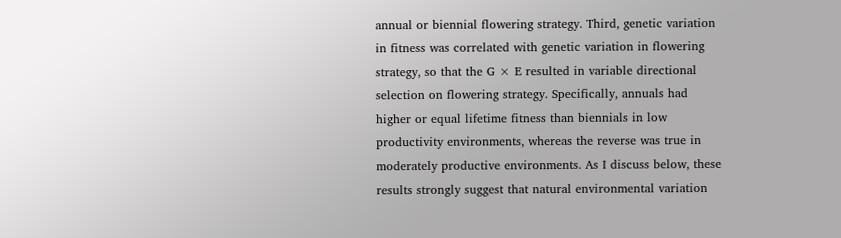annual or biennial flowering strategy. Third, genetic variation in fitness was correlated with genetic variation in flowering strategy, so that the G × E resulted in variable directional selection on flowering strategy. Specifically, annuals had higher or equal lifetime fitness than biennials in low productivity environments, whereas the reverse was true in moderately productive environments. As I discuss below, these results strongly suggest that natural environmental variation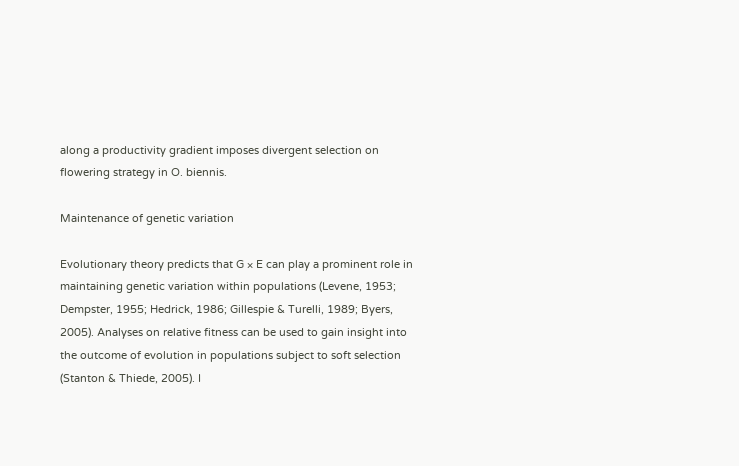along a productivity gradient imposes divergent selection on flowering strategy in O. biennis.

Maintenance of genetic variation

Evolutionary theory predicts that G × E can play a prominent role in maintaining genetic variation within populations (Levene, 1953; Dempster, 1955; Hedrick, 1986; Gillespie & Turelli, 1989; Byers, 2005). Analyses on relative fitness can be used to gain insight into the outcome of evolution in populations subject to soft selection (Stanton & Thiede, 2005). I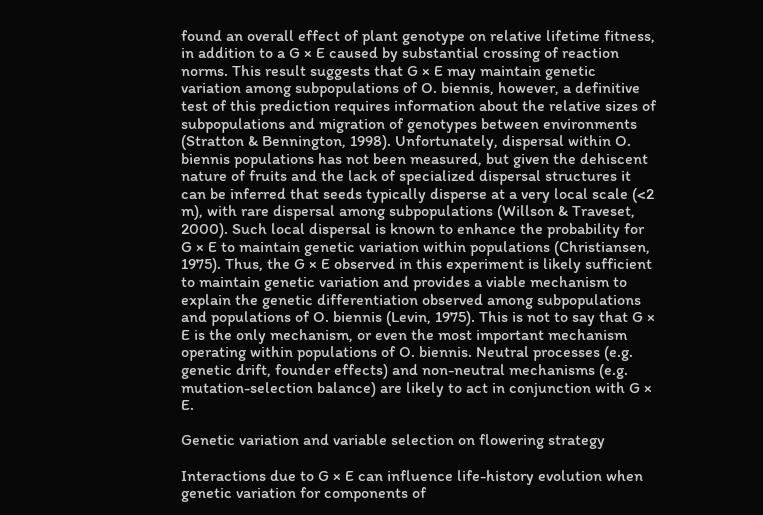found an overall effect of plant genotype on relative lifetime fitness, in addition to a G × E caused by substantial crossing of reaction norms. This result suggests that G × E may maintain genetic variation among subpopulations of O. biennis, however, a definitive test of this prediction requires information about the relative sizes of subpopulations and migration of genotypes between environments (Stratton & Bennington, 1998). Unfortunately, dispersal within O. biennis populations has not been measured, but given the dehiscent nature of fruits and the lack of specialized dispersal structures it can be inferred that seeds typically disperse at a very local scale (<2 m), with rare dispersal among subpopulations (Willson & Traveset, 2000). Such local dispersal is known to enhance the probability for G × E to maintain genetic variation within populations (Christiansen, 1975). Thus, the G × E observed in this experiment is likely sufficient to maintain genetic variation and provides a viable mechanism to explain the genetic differentiation observed among subpopulations and populations of O. biennis (Levin, 1975). This is not to say that G × E is the only mechanism, or even the most important mechanism operating within populations of O. biennis. Neutral processes (e.g. genetic drift, founder effects) and non-neutral mechanisms (e.g. mutation-selection balance) are likely to act in conjunction with G × E.

Genetic variation and variable selection on flowering strategy

Interactions due to G × E can influence life-history evolution when genetic variation for components of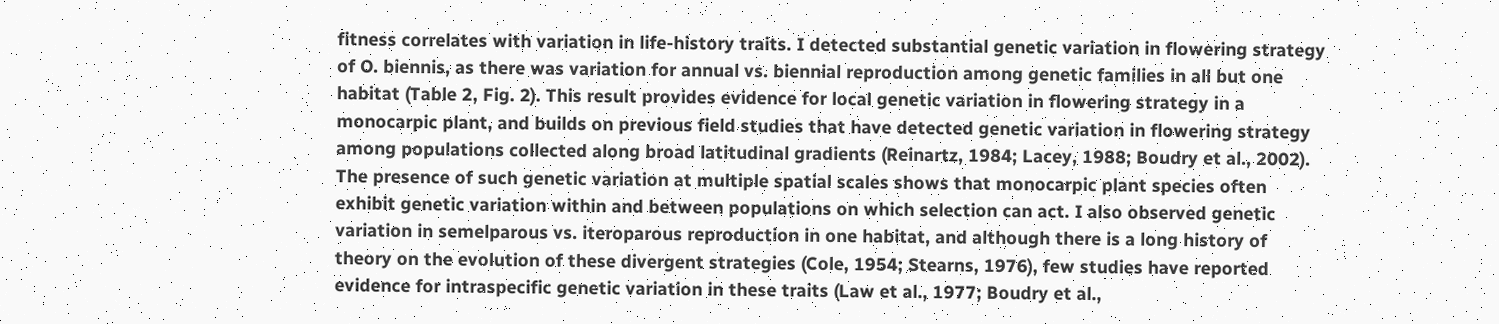fitness correlates with variation in life-history traits. I detected substantial genetic variation in flowering strategy of O. biennis, as there was variation for annual vs. biennial reproduction among genetic families in all but one habitat (Table 2, Fig. 2). This result provides evidence for local genetic variation in flowering strategy in a monocarpic plant, and builds on previous field studies that have detected genetic variation in flowering strategy among populations collected along broad latitudinal gradients (Reinartz, 1984; Lacey, 1988; Boudry et al., 2002). The presence of such genetic variation at multiple spatial scales shows that monocarpic plant species often exhibit genetic variation within and between populations on which selection can act. I also observed genetic variation in semelparous vs. iteroparous reproduction in one habitat, and although there is a long history of theory on the evolution of these divergent strategies (Cole, 1954; Stearns, 1976), few studies have reported evidence for intraspecific genetic variation in these traits (Law et al., 1977; Boudry et al.,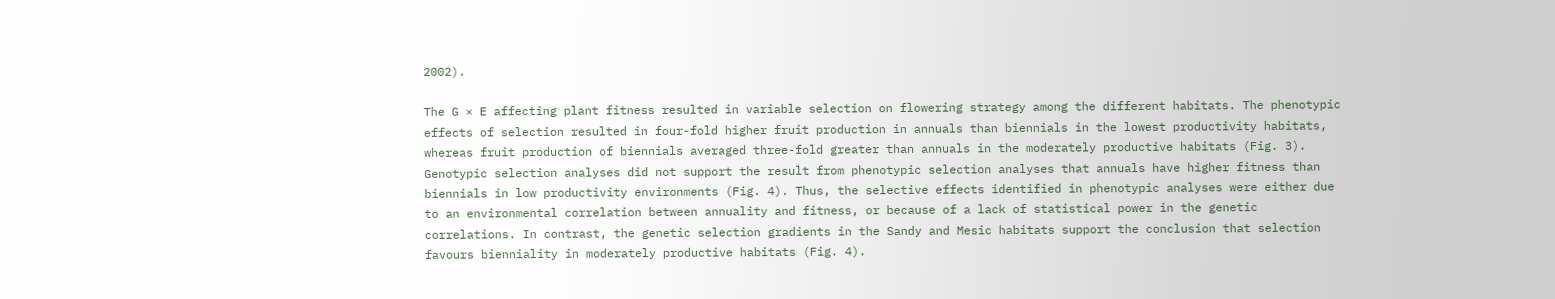2002).

The G × E affecting plant fitness resulted in variable selection on flowering strategy among the different habitats. The phenotypic effects of selection resulted in four-fold higher fruit production in annuals than biennials in the lowest productivity habitats, whereas fruit production of biennials averaged three-fold greater than annuals in the moderately productive habitats (Fig. 3). Genotypic selection analyses did not support the result from phenotypic selection analyses that annuals have higher fitness than biennials in low productivity environments (Fig. 4). Thus, the selective effects identified in phenotypic analyses were either due to an environmental correlation between annuality and fitness, or because of a lack of statistical power in the genetic correlations. In contrast, the genetic selection gradients in the Sandy and Mesic habitats support the conclusion that selection favours bienniality in moderately productive habitats (Fig. 4).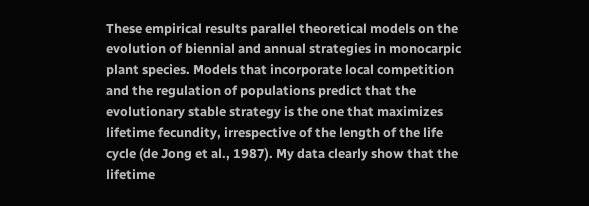These empirical results parallel theoretical models on the evolution of biennial and annual strategies in monocarpic plant species. Models that incorporate local competition and the regulation of populations predict that the evolutionary stable strategy is the one that maximizes lifetime fecundity, irrespective of the length of the life cycle (de Jong et al., 1987). My data clearly show that the lifetime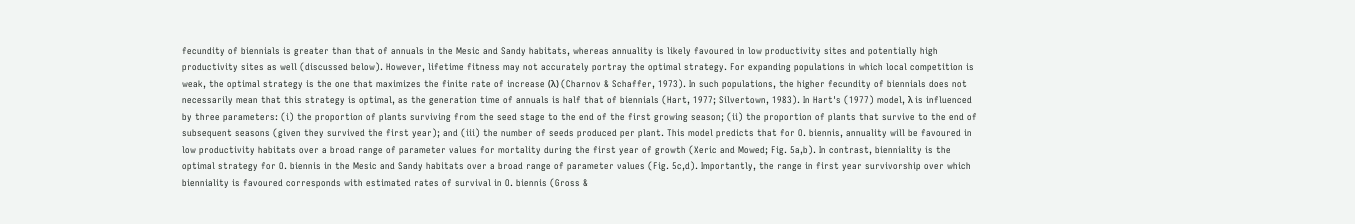fecundity of biennials is greater than that of annuals in the Mesic and Sandy habitats, whereas annuality is likely favoured in low productivity sites and potentially high productivity sites as well (discussed below). However, lifetime fitness may not accurately portray the optimal strategy. For expanding populations in which local competition is weak, the optimal strategy is the one that maximizes the finite rate of increase (λ) (Charnov & Schaffer, 1973). In such populations, the higher fecundity of biennials does not necessarily mean that this strategy is optimal, as the generation time of annuals is half that of biennials (Hart, 1977; Silvertown, 1983). In Hart's (1977) model, λ is influenced by three parameters: (i) the proportion of plants surviving from the seed stage to the end of the first growing season; (ii) the proportion of plants that survive to the end of subsequent seasons (given they survived the first year); and (iii) the number of seeds produced per plant. This model predicts that for O. biennis, annuality will be favoured in low productivity habitats over a broad range of parameter values for mortality during the first year of growth (Xeric and Mowed; Fig. 5a,b). In contrast, bienniality is the optimal strategy for O. biennis in the Mesic and Sandy habitats over a broad range of parameter values (Fig. 5c,d). Importantly, the range in first year survivorship over which bienniality is favoured corresponds with estimated rates of survival in O. biennis (Gross &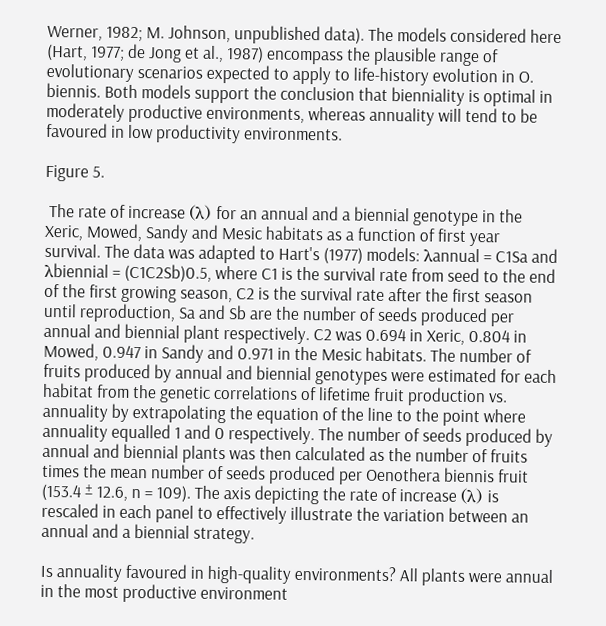Werner, 1982; M. Johnson, unpublished data). The models considered here (Hart, 1977; de Jong et al., 1987) encompass the plausible range of evolutionary scenarios expected to apply to life-history evolution in O. biennis. Both models support the conclusion that bienniality is optimal in moderately productive environments, whereas annuality will tend to be favoured in low productivity environments.

Figure 5.

 The rate of increase (λ) for an annual and a biennial genotype in the Xeric, Mowed, Sandy and Mesic habitats as a function of first year survival. The data was adapted to Hart's (1977) models: λannual = C1Sa and λbiennial = (C1C2Sb)0.5, where C1 is the survival rate from seed to the end of the first growing season, C2 is the survival rate after the first season until reproduction, Sa and Sb are the number of seeds produced per annual and biennial plant respectively. C2 was 0.694 in Xeric, 0.804 in Mowed, 0.947 in Sandy and 0.971 in the Mesic habitats. The number of fruits produced by annual and biennial genotypes were estimated for each habitat from the genetic correlations of lifetime fruit production vs. annuality by extrapolating the equation of the line to the point where annuality equalled 1 and 0 respectively. The number of seeds produced by annual and biennial plants was then calculated as the number of fruits times the mean number of seeds produced per Oenothera biennis fruit (153.4 ± 12.6, n = 109). The axis depicting the rate of increase (λ) is rescaled in each panel to effectively illustrate the variation between an annual and a biennial strategy.

Is annuality favoured in high-quality environments? All plants were annual in the most productive environment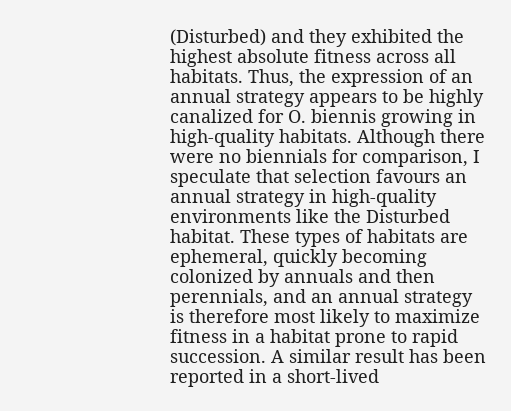(Disturbed) and they exhibited the highest absolute fitness across all habitats. Thus, the expression of an annual strategy appears to be highly canalized for O. biennis growing in high-quality habitats. Although there were no biennials for comparison, I speculate that selection favours an annual strategy in high-quality environments like the Disturbed habitat. These types of habitats are ephemeral, quickly becoming colonized by annuals and then perennials, and an annual strategy is therefore most likely to maximize fitness in a habitat prone to rapid succession. A similar result has been reported in a short-lived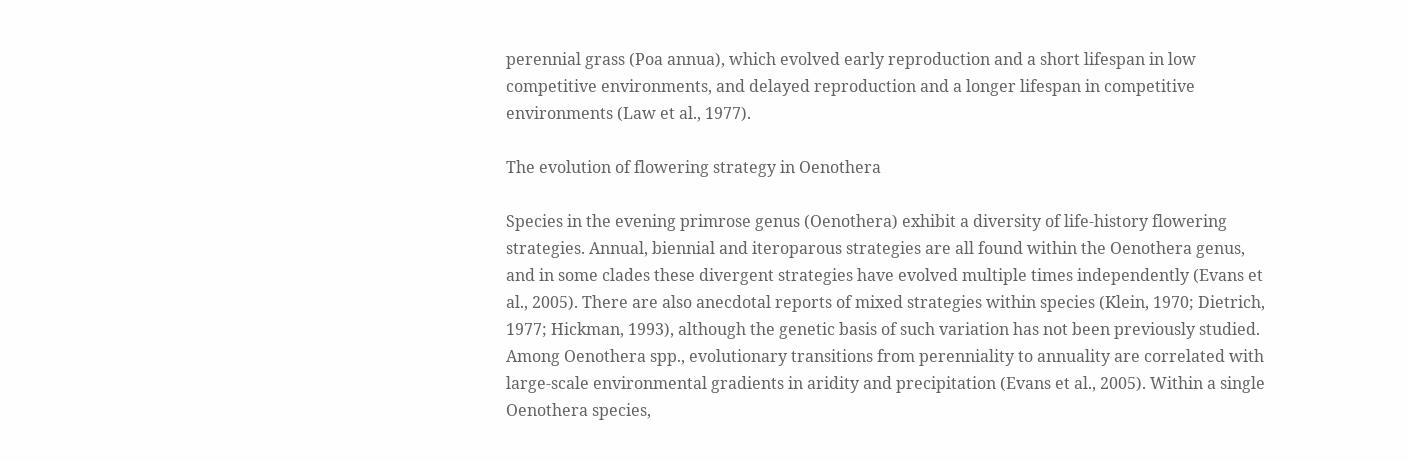perennial grass (Poa annua), which evolved early reproduction and a short lifespan in low competitive environments, and delayed reproduction and a longer lifespan in competitive environments (Law et al., 1977).

The evolution of flowering strategy in Oenothera

Species in the evening primrose genus (Oenothera) exhibit a diversity of life-history flowering strategies. Annual, biennial and iteroparous strategies are all found within the Oenothera genus, and in some clades these divergent strategies have evolved multiple times independently (Evans et al., 2005). There are also anecdotal reports of mixed strategies within species (Klein, 1970; Dietrich, 1977; Hickman, 1993), although the genetic basis of such variation has not been previously studied. Among Oenothera spp., evolutionary transitions from perenniality to annuality are correlated with large-scale environmental gradients in aridity and precipitation (Evans et al., 2005). Within a single Oenothera species,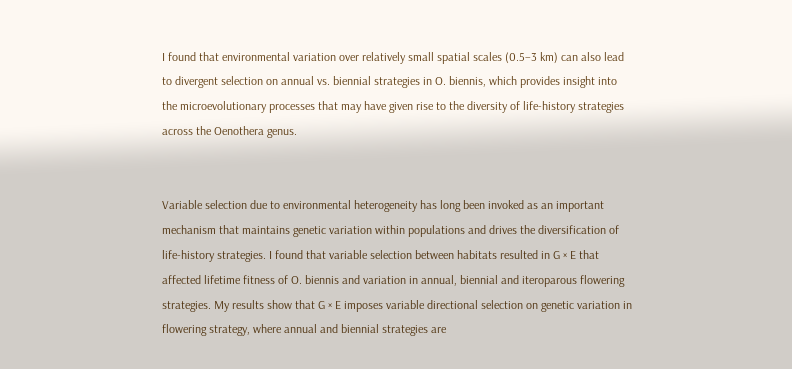I found that environmental variation over relatively small spatial scales (0.5–3 km) can also lead to divergent selection on annual vs. biennial strategies in O. biennis, which provides insight into the microevolutionary processes that may have given rise to the diversity of life-history strategies across the Oenothera genus.


Variable selection due to environmental heterogeneity has long been invoked as an important mechanism that maintains genetic variation within populations and drives the diversification of life-history strategies. I found that variable selection between habitats resulted in G × E that affected lifetime fitness of O. biennis and variation in annual, biennial and iteroparous flowering strategies. My results show that G × E imposes variable directional selection on genetic variation in flowering strategy, where annual and biennial strategies are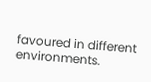favoured in different environments.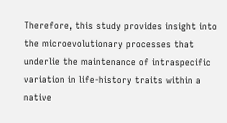Therefore, this study provides insight into the microevolutionary processes that underlie the maintenance of intraspecific variation in life-history traits within a native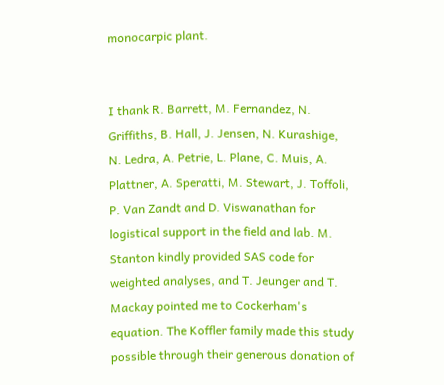monocarpic plant.


I thank R. Barrett, M. Fernandez, N. Griffiths, B. Hall, J. Jensen, N. Kurashige, N. Ledra, A. Petrie, L. Plane, C. Muis, A. Plattner, A. Speratti, M. Stewart, J. Toffoli, P. Van Zandt and D. Viswanathan for logistical support in the field and lab. M. Stanton kindly provided SAS code for weighted analyses, and T. Jeunger and T. Mackay pointed me to Cockerham's equation. The Koffler family made this study possible through their generous donation of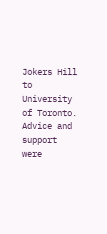Jokers Hill to University of Toronto. Advice and support were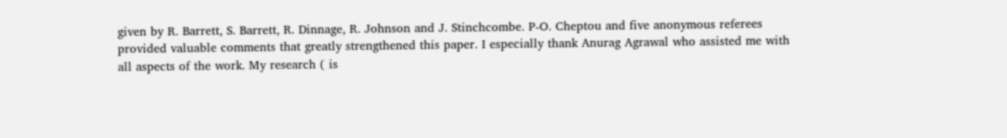given by R. Barrett, S. Barrett, R. Dinnage, R. Johnson and J. Stinchcombe. P-O. Cheptou and five anonymous referees provided valuable comments that greatly strengthened this paper. I especially thank Anurag Agrawal who assisted me with all aspects of the work. My research ( is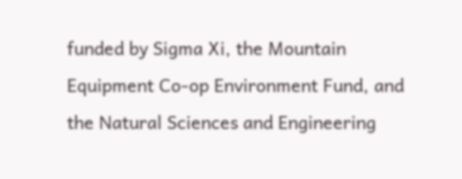funded by Sigma Xi, the Mountain Equipment Co-op Environment Fund, and the Natural Sciences and Engineering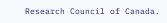Research Council of Canada.